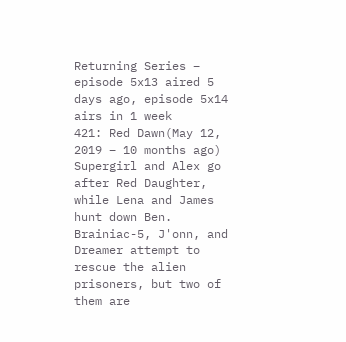Returning Series – episode 5x13 aired 5 days ago, episode 5x14 airs in 1 week
421: Red Dawn(May 12, 2019 – 10 months ago)
Supergirl and Alex go after Red Daughter, while Lena and James hunt down Ben. Brainiac-5, J'onn, and Dreamer attempt to rescue the alien prisoners, but two of them are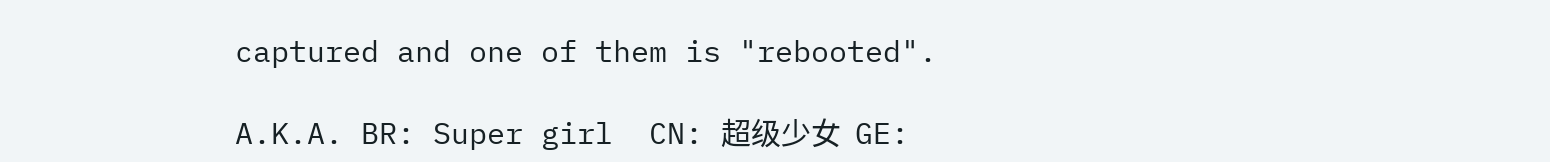captured and one of them is "rebooted".

A.K.A. BR: Super girl  CN: 超级少女  GE: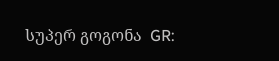სუპერ გოგონა  GR: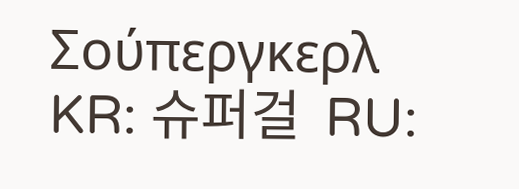Σούπεργκερλ  KR: 슈퍼걸  RU: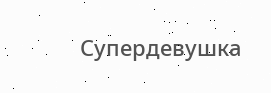Супердевушка